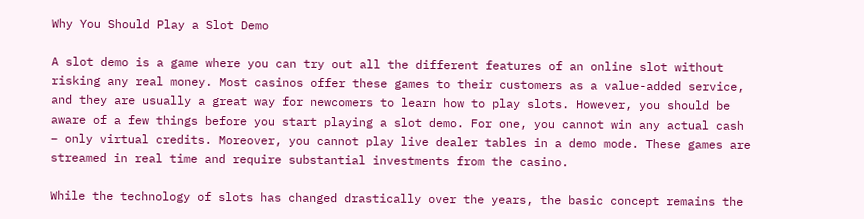Why You Should Play a Slot Demo

A slot demo is a game where you can try out all the different features of an online slot without risking any real money. Most casinos offer these games to their customers as a value-added service, and they are usually a great way for newcomers to learn how to play slots. However, you should be aware of a few things before you start playing a slot demo. For one, you cannot win any actual cash – only virtual credits. Moreover, you cannot play live dealer tables in a demo mode. These games are streamed in real time and require substantial investments from the casino.

While the technology of slots has changed drastically over the years, the basic concept remains the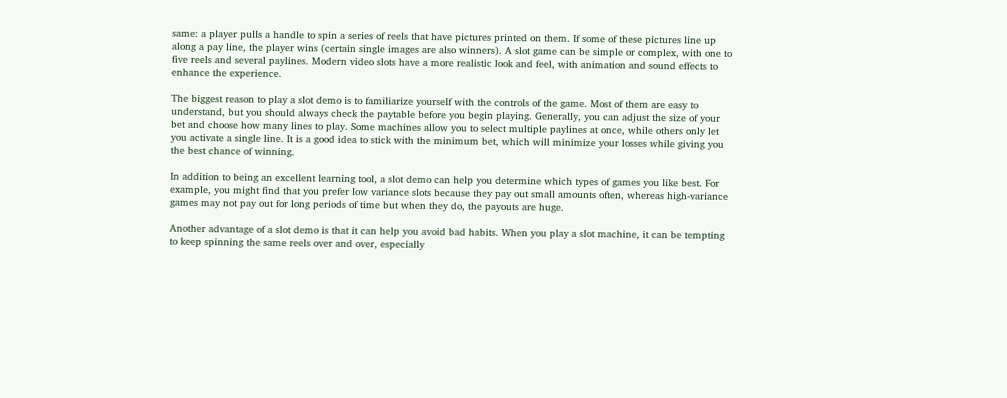same: a player pulls a handle to spin a series of reels that have pictures printed on them. If some of these pictures line up along a pay line, the player wins (certain single images are also winners). A slot game can be simple or complex, with one to five reels and several paylines. Modern video slots have a more realistic look and feel, with animation and sound effects to enhance the experience.

The biggest reason to play a slot demo is to familiarize yourself with the controls of the game. Most of them are easy to understand, but you should always check the paytable before you begin playing. Generally, you can adjust the size of your bet and choose how many lines to play. Some machines allow you to select multiple paylines at once, while others only let you activate a single line. It is a good idea to stick with the minimum bet, which will minimize your losses while giving you the best chance of winning.

In addition to being an excellent learning tool, a slot demo can help you determine which types of games you like best. For example, you might find that you prefer low variance slots because they pay out small amounts often, whereas high-variance games may not pay out for long periods of time but when they do, the payouts are huge.

Another advantage of a slot demo is that it can help you avoid bad habits. When you play a slot machine, it can be tempting to keep spinning the same reels over and over, especially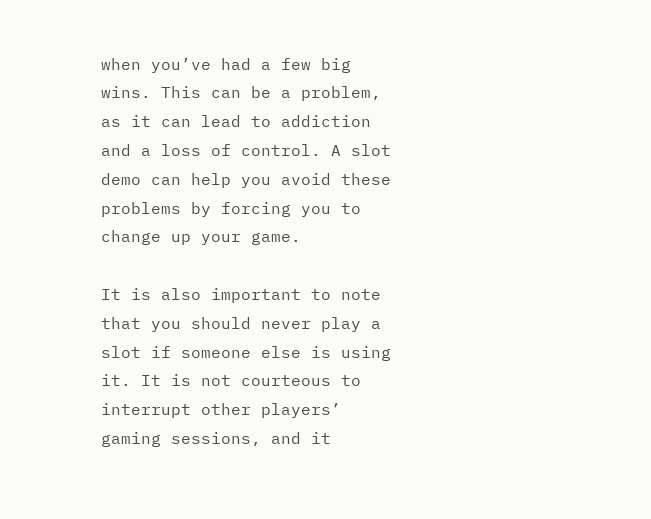when you’ve had a few big wins. This can be a problem, as it can lead to addiction and a loss of control. A slot demo can help you avoid these problems by forcing you to change up your game.

It is also important to note that you should never play a slot if someone else is using it. It is not courteous to interrupt other players’ gaming sessions, and it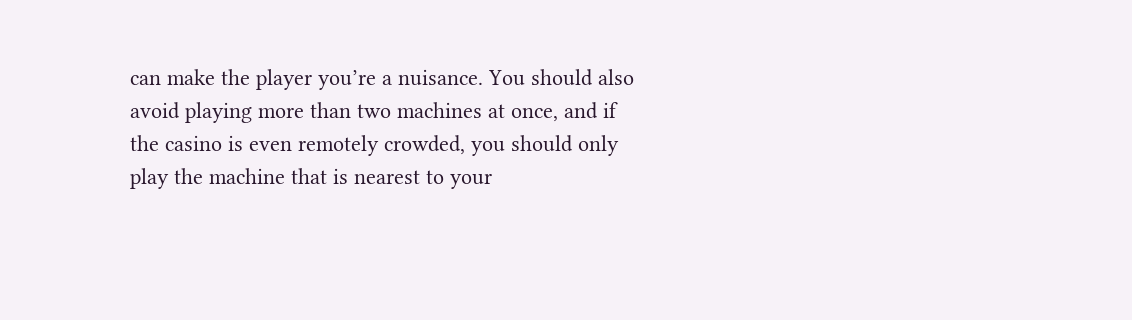can make the player you’re a nuisance. You should also avoid playing more than two machines at once, and if the casino is even remotely crowded, you should only play the machine that is nearest to your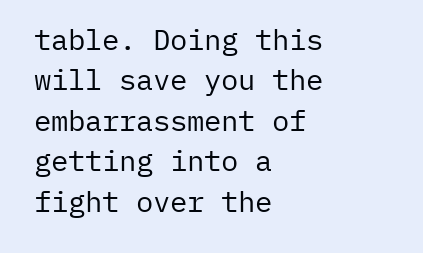table. Doing this will save you the embarrassment of getting into a fight over the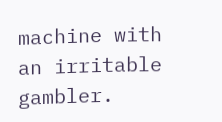machine with an irritable gambler.